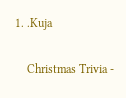1. .Kuja

    Christmas Trivia -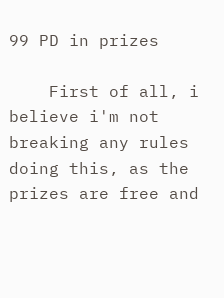99 PD in prizes

    First of all, i believe i'm not breaking any rules doing this, as the prizes are free and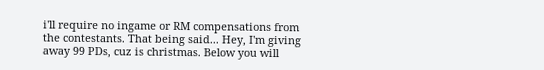i'll require no ingame or RM compensations from the contestants. That being said... Hey, I'm giving away 99 PDs, cuz is christmas. Below you will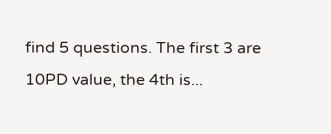find 5 questions. The first 3 are 10PD value, the 4th is...